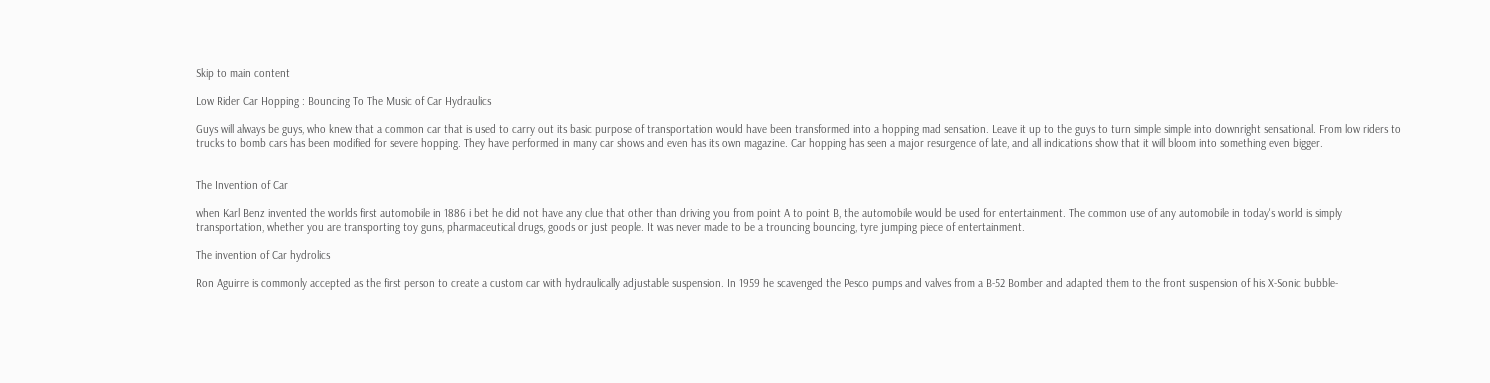Skip to main content

Low Rider Car Hopping : Bouncing To The Music of Car Hydraulics

Guys will always be guys, who knew that a common car that is used to carry out its basic purpose of transportation would have been transformed into a hopping mad sensation. Leave it up to the guys to turn simple simple into downright sensational. From low riders to trucks to bomb cars has been modified for severe hopping. They have performed in many car shows and even has its own magazine. Car hopping has seen a major resurgence of late, and all indications show that it will bloom into something even bigger.


The Invention of Car

when Karl Benz invented the worlds first automobile in 1886 i bet he did not have any clue that other than driving you from point A to point B, the automobile would be used for entertainment. The common use of any automobile in today's world is simply transportation, whether you are transporting toy guns, pharmaceutical drugs, goods or just people. It was never made to be a trouncing bouncing, tyre jumping piece of entertainment.

The invention of Car hydrolics

Ron Aguirre is commonly accepted as the first person to create a custom car with hydraulically adjustable suspension. In 1959 he scavenged the Pesco pumps and valves from a B-52 Bomber and adapted them to the front suspension of his X-Sonic bubble-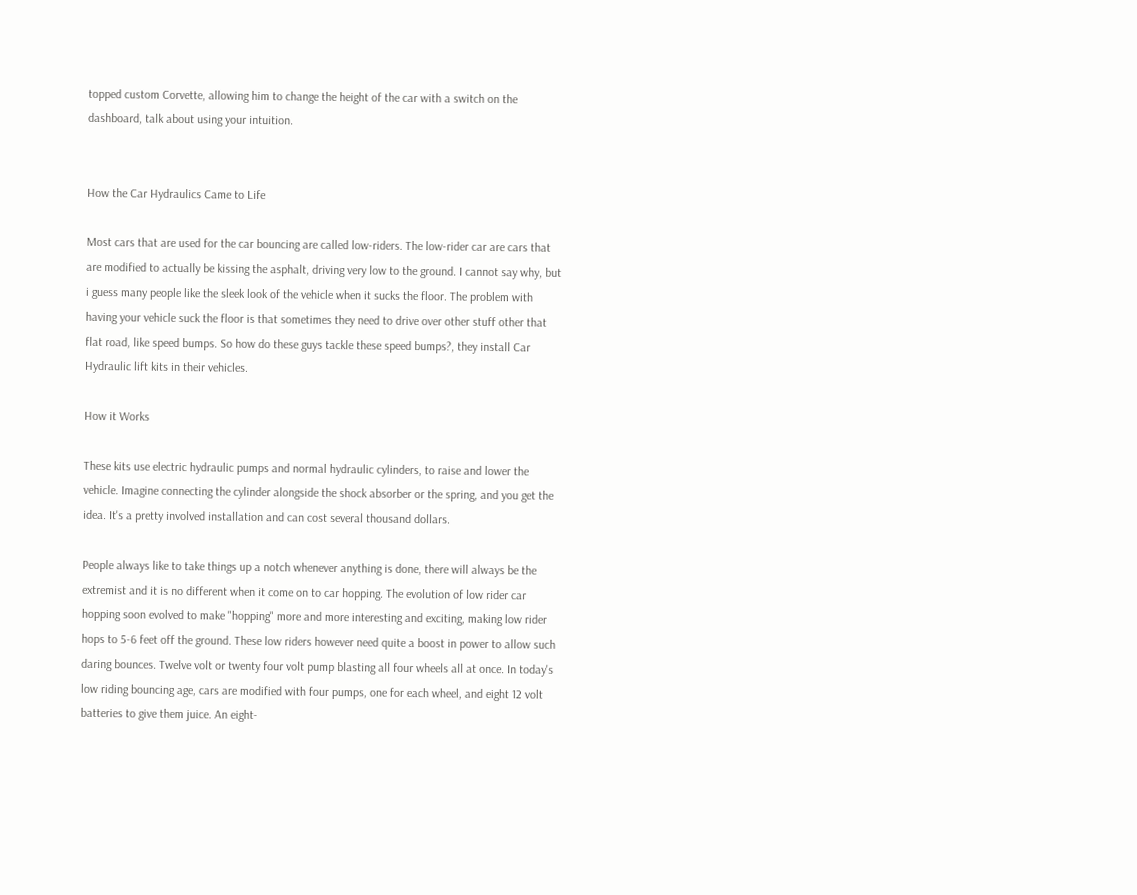topped custom Corvette, allowing him to change the height of the car with a switch on the dashboard, talk about using your intuition.


How the Car Hydraulics Came to Life

Most cars that are used for the car bouncing are called low-riders. The low-rider car are cars that are modified to actually be kissing the asphalt, driving very low to the ground. I cannot say why, but i guess many people like the sleek look of the vehicle when it sucks the floor. The problem with having your vehicle suck the floor is that sometimes they need to drive over other stuff other that flat road, like speed bumps. So how do these guys tackle these speed bumps?, they install Car Hydraulic lift kits in their vehicles.

How it Works

These kits use electric hydraulic pumps and normal hydraulic cylinders, to raise and lower the vehicle. Imagine connecting the cylinder alongside the shock absorber or the spring, and you get the idea. It's a pretty involved installation and can cost several thousand dollars.

People always like to take things up a notch whenever anything is done, there will always be the extremist and it is no different when it come on to car hopping. The evolution of low rider car hopping soon evolved to make "hopping" more and more interesting and exciting, making low rider hops to 5-6 feet off the ground. These low riders however need quite a boost in power to allow such daring bounces. Twelve volt or twenty four volt pump blasting all four wheels all at once. In today's low riding bouncing age, cars are modified with four pumps, one for each wheel, and eight 12 volt batteries to give them juice. An eight-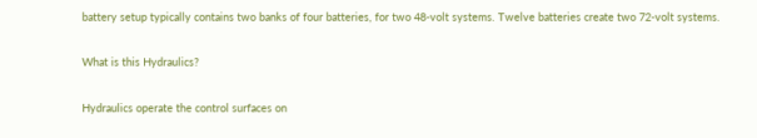battery setup typically contains two banks of four batteries, for two 48-volt systems. Twelve batteries create two 72-volt systems.

What is this Hydraulics?

Hydraulics operate the control surfaces on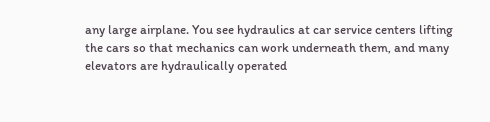any large airplane. You see hydraulics at car service centers lifting the cars so that mechanics can work underneath them, and many elevators are hydraulically operated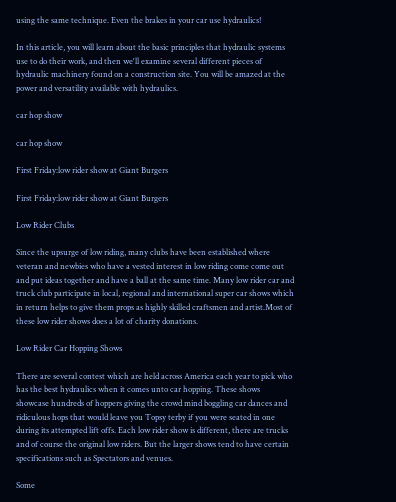using the same technique. Even the brakes in your car use hydraulics!

In this article, you will learn about the basic principles that hydraulic systems use to do their work, and then we'll examine several different pieces of hydraulic machinery found on a construction site. You will be amazed at the power and versatility available with hydraulics.

car hop show

car hop show

First Friday:low rider show at Giant Burgers

First Friday:low rider show at Giant Burgers

Low Rider Clubs

Since the upsurge of low riding, many clubs have been established where veteran and newbies who have a vested interest in low riding come come out and put ideas together and have a ball at the same time. Many low rider car and truck club participate in local, regional and international super car shows which in return helps to give them props as highly skilled craftsmen and artist.Most of these low rider shows does a lot of charity donations.

Low Rider Car Hopping Shows

There are several contest which are held across America each year to pick who has the best hydraulics when it comes unto car hopping. These shows showcase hundreds of hoppers giving the crowd mind boggling car dances and ridiculous hops that would leave you Topsy terby if you were seated in one during its attempted lift offs. Each low rider show is different, there are trucks and of course the original low riders. But the larger shows tend to have certain specifications such as Spectators and venues.

Some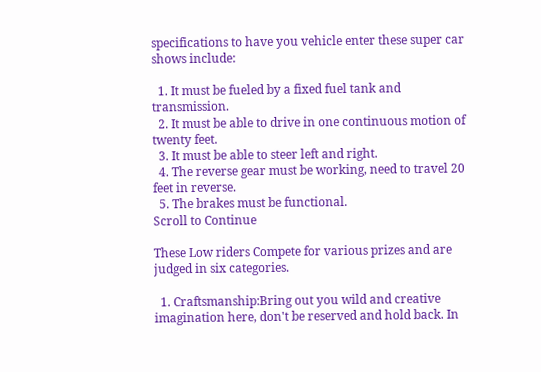specifications to have you vehicle enter these super car shows include:

  1. It must be fueled by a fixed fuel tank and transmission.
  2. It must be able to drive in one continuous motion of twenty feet.
  3. It must be able to steer left and right.
  4. The reverse gear must be working, need to travel 20 feet in reverse.
  5. The brakes must be functional.
Scroll to Continue

These Low riders Compete for various prizes and are judged in six categories.

  1. Craftsmanship:Bring out you wild and creative imagination here, don't be reserved and hold back. In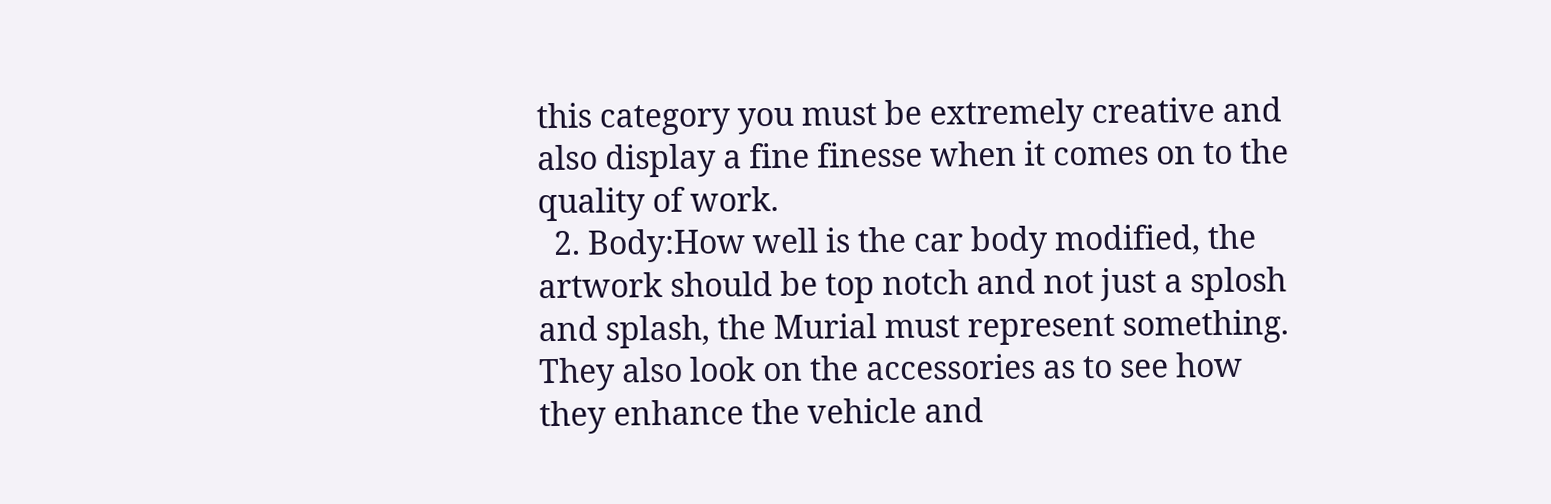this category you must be extremely creative and also display a fine finesse when it comes on to the quality of work.
  2. Body:How well is the car body modified, the artwork should be top notch and not just a splosh and splash, the Murial must represent something. They also look on the accessories as to see how they enhance the vehicle and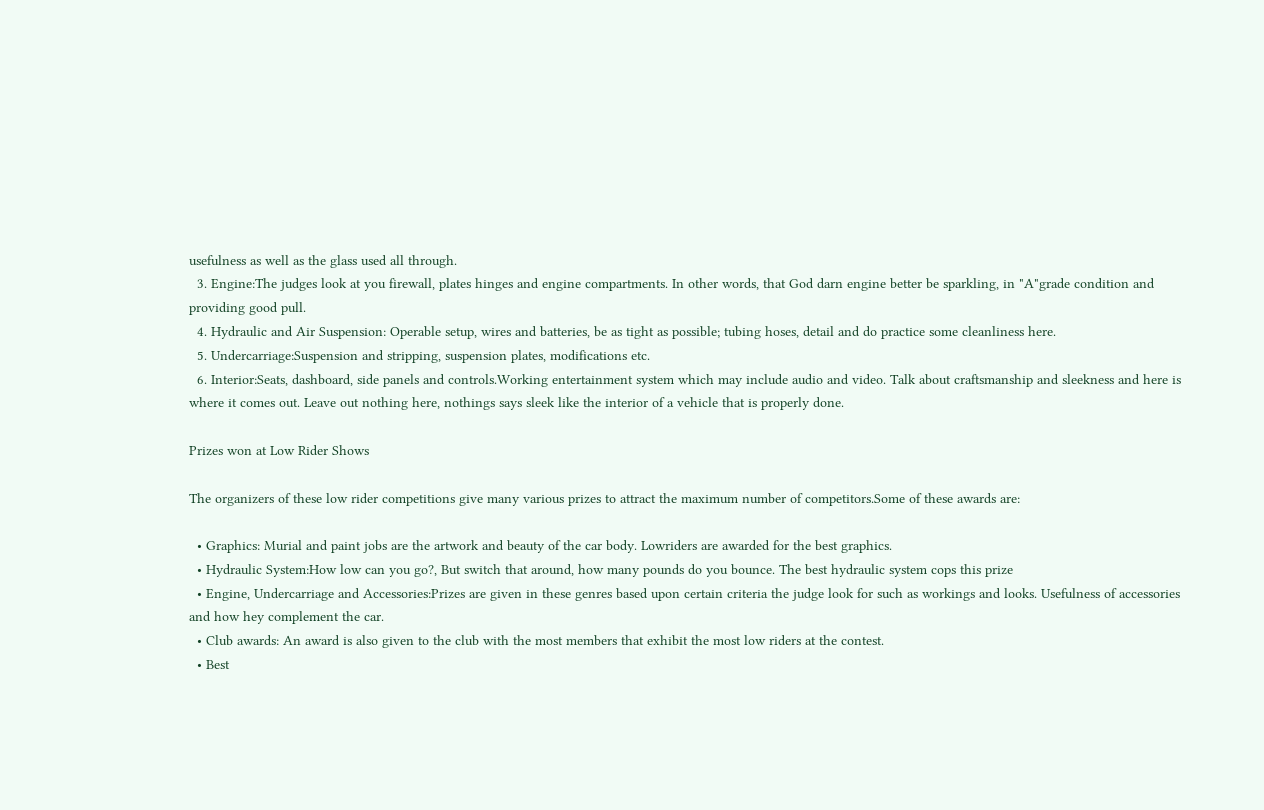usefulness as well as the glass used all through.
  3. Engine:The judges look at you firewall, plates hinges and engine compartments. In other words, that God darn engine better be sparkling, in "A"grade condition and providing good pull.
  4. Hydraulic and Air Suspension: Operable setup, wires and batteries, be as tight as possible; tubing hoses, detail and do practice some cleanliness here.
  5. Undercarriage:Suspension and stripping, suspension plates, modifications etc.
  6. Interior:Seats, dashboard, side panels and controls.Working entertainment system which may include audio and video. Talk about craftsmanship and sleekness and here is where it comes out. Leave out nothing here, nothings says sleek like the interior of a vehicle that is properly done.

Prizes won at Low Rider Shows

The organizers of these low rider competitions give many various prizes to attract the maximum number of competitors.Some of these awards are:

  • Graphics: Murial and paint jobs are the artwork and beauty of the car body. Lowriders are awarded for the best graphics.
  • Hydraulic System:How low can you go?, But switch that around, how many pounds do you bounce. The best hydraulic system cops this prize
  • Engine, Undercarriage and Accessories:Prizes are given in these genres based upon certain criteria the judge look for such as workings and looks. Usefulness of accessories and how hey complement the car.
  • Club awards: An award is also given to the club with the most members that exhibit the most low riders at the contest.
  • Best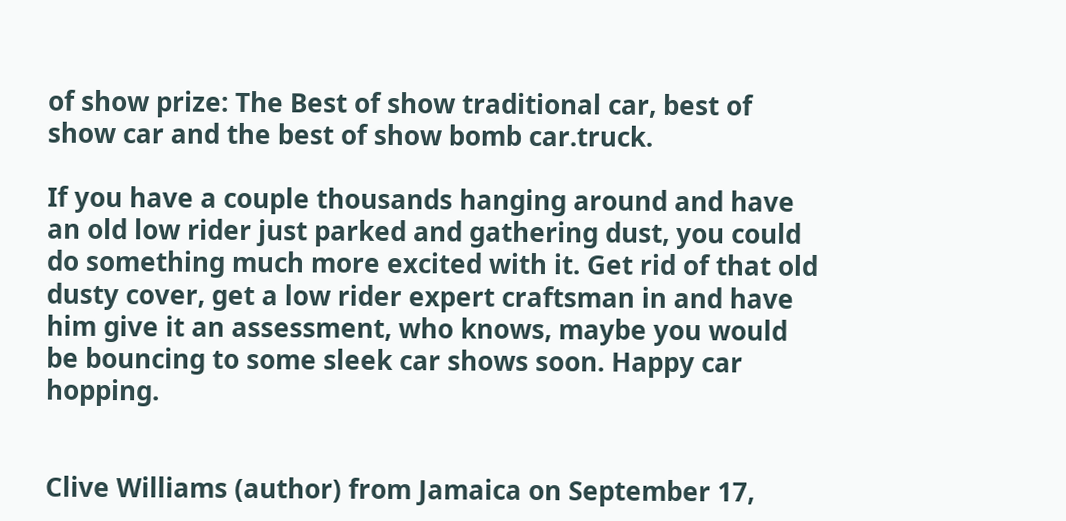of show prize: The Best of show traditional car, best of show car and the best of show bomb car.truck.

If you have a couple thousands hanging around and have an old low rider just parked and gathering dust, you could do something much more excited with it. Get rid of that old dusty cover, get a low rider expert craftsman in and have him give it an assessment, who knows, maybe you would be bouncing to some sleek car shows soon. Happy car hopping.


Clive Williams (author) from Jamaica on September 17,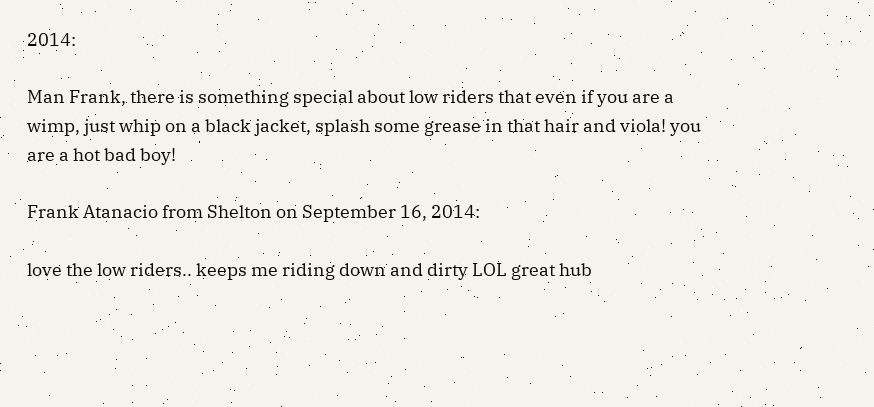2014:

Man Frank, there is something special about low riders that even if you are a wimp, just whip on a black jacket, splash some grease in that hair and viola! you are a hot bad boy!

Frank Atanacio from Shelton on September 16, 2014:

love the low riders.. keeps me riding down and dirty LOL great hub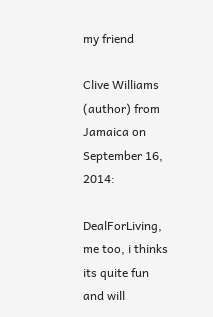my friend

Clive Williams (author) from Jamaica on September 16, 2014:

DealForLiving, me too, i thinks its quite fun and will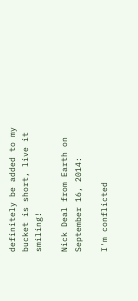definitely be added to my bucket is short, live it smiling!

Nick Deal from Earth on September 16, 2014:

I'm conflicted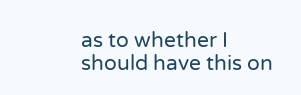as to whether I should have this on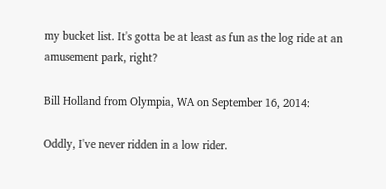my bucket list. It's gotta be at least as fun as the log ride at an amusement park, right?

Bill Holland from Olympia, WA on September 16, 2014:

Oddly, I've never ridden in a low rider.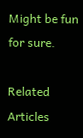Might be fun for sure.

Related Articles